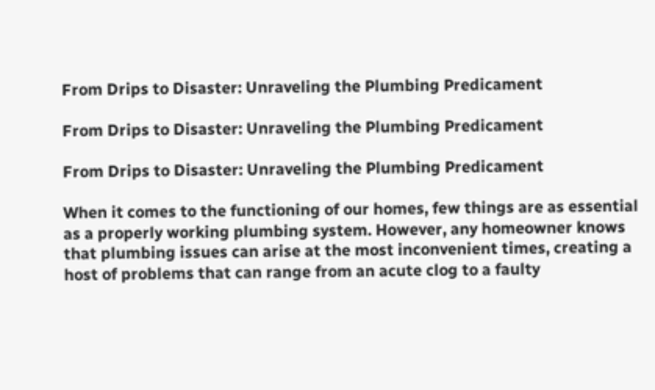From Drips to Disaster: Unraveling the Plumbing Predicament

From Drips to Disaster: Unraveling the Plumbing Predicament

From Drips to Disaster: Unraveling the Plumbing Predicament

When it comes to the functioning of our homes, few things are as essential as a properly working plumbing system. However, any homeowner knows that plumbing issues can arise at the most inconvenient times, creating a host of problems that can range from an acute clog to a faulty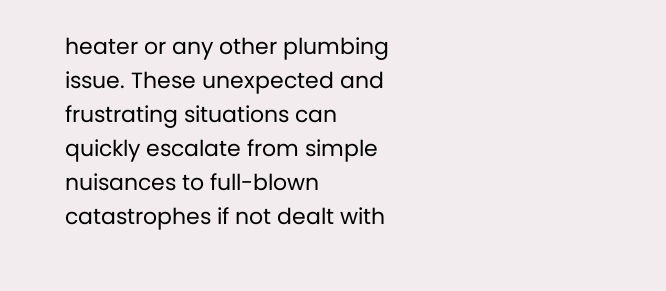heater or any other plumbing issue. These unexpected and frustrating situations can quickly escalate from simple nuisances to full-blown catastrophes if not dealt with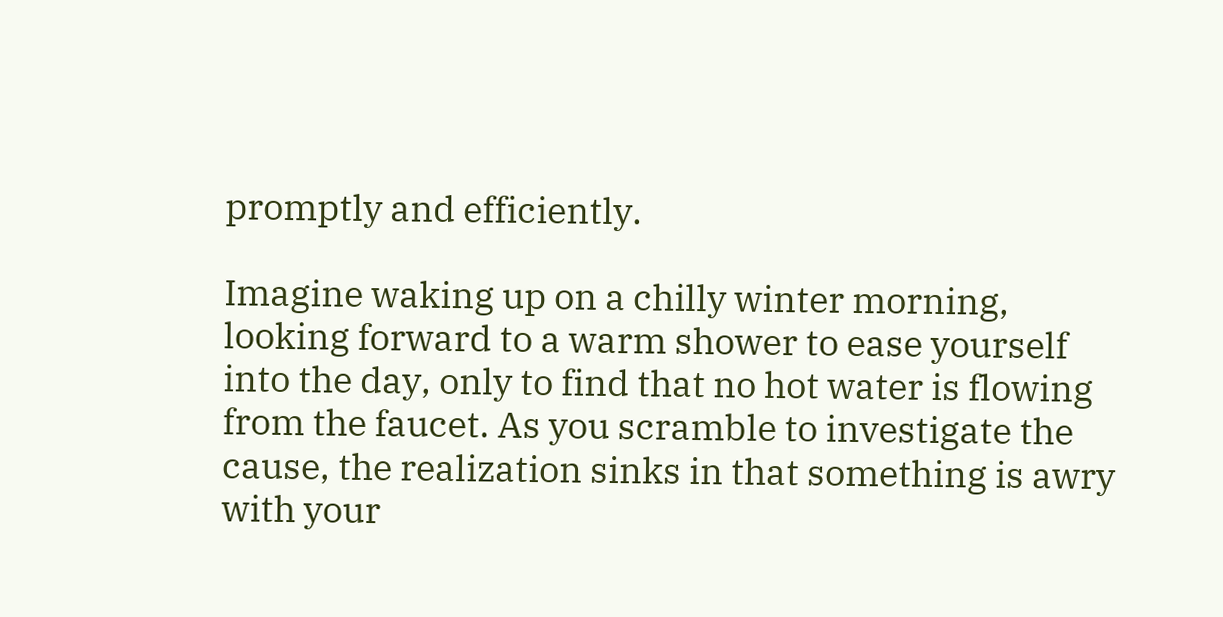promptly and efficiently.

Imagine waking up on a chilly winter morning, looking forward to a warm shower to ease yourself into the day, only to find that no hot water is flowing from the faucet. As you scramble to investigate the cause, the realization sinks in that something is awry with your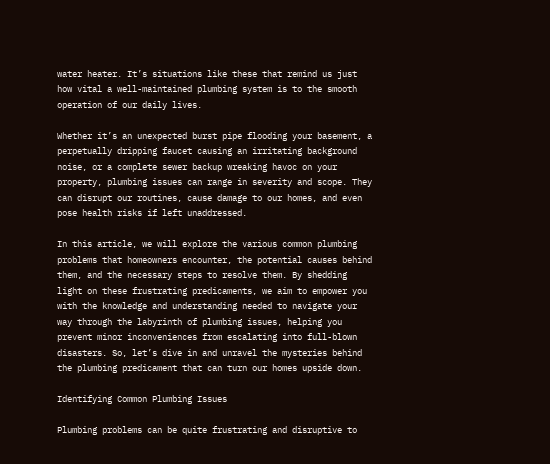water heater. It’s situations like these that remind us just how vital a well-maintained plumbing system is to the smooth operation of our daily lives.

Whether it’s an unexpected burst pipe flooding your basement, a perpetually dripping faucet causing an irritating background noise, or a complete sewer backup wreaking havoc on your property, plumbing issues can range in severity and scope. They can disrupt our routines, cause damage to our homes, and even pose health risks if left unaddressed.

In this article, we will explore the various common plumbing problems that homeowners encounter, the potential causes behind them, and the necessary steps to resolve them. By shedding light on these frustrating predicaments, we aim to empower you with the knowledge and understanding needed to navigate your way through the labyrinth of plumbing issues, helping you prevent minor inconveniences from escalating into full-blown disasters. So, let’s dive in and unravel the mysteries behind the plumbing predicament that can turn our homes upside down.

Identifying Common Plumbing Issues

Plumbing problems can be quite frustrating and disruptive to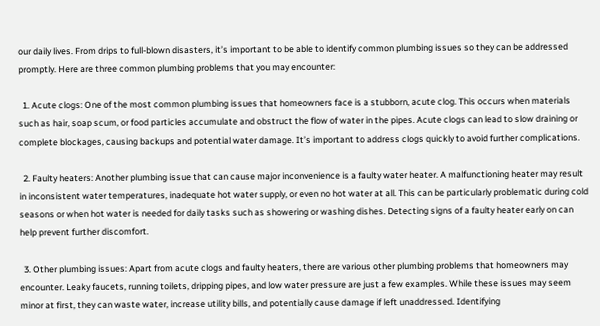our daily lives. From drips to full-blown disasters, it’s important to be able to identify common plumbing issues so they can be addressed promptly. Here are three common plumbing problems that you may encounter:

  1. Acute clogs: One of the most common plumbing issues that homeowners face is a stubborn, acute clog. This occurs when materials such as hair, soap scum, or food particles accumulate and obstruct the flow of water in the pipes. Acute clogs can lead to slow draining or complete blockages, causing backups and potential water damage. It’s important to address clogs quickly to avoid further complications.

  2. Faulty heaters: Another plumbing issue that can cause major inconvenience is a faulty water heater. A malfunctioning heater may result in inconsistent water temperatures, inadequate hot water supply, or even no hot water at all. This can be particularly problematic during cold seasons or when hot water is needed for daily tasks such as showering or washing dishes. Detecting signs of a faulty heater early on can help prevent further discomfort.

  3. Other plumbing issues: Apart from acute clogs and faulty heaters, there are various other plumbing problems that homeowners may encounter. Leaky faucets, running toilets, dripping pipes, and low water pressure are just a few examples. While these issues may seem minor at first, they can waste water, increase utility bills, and potentially cause damage if left unaddressed. Identifying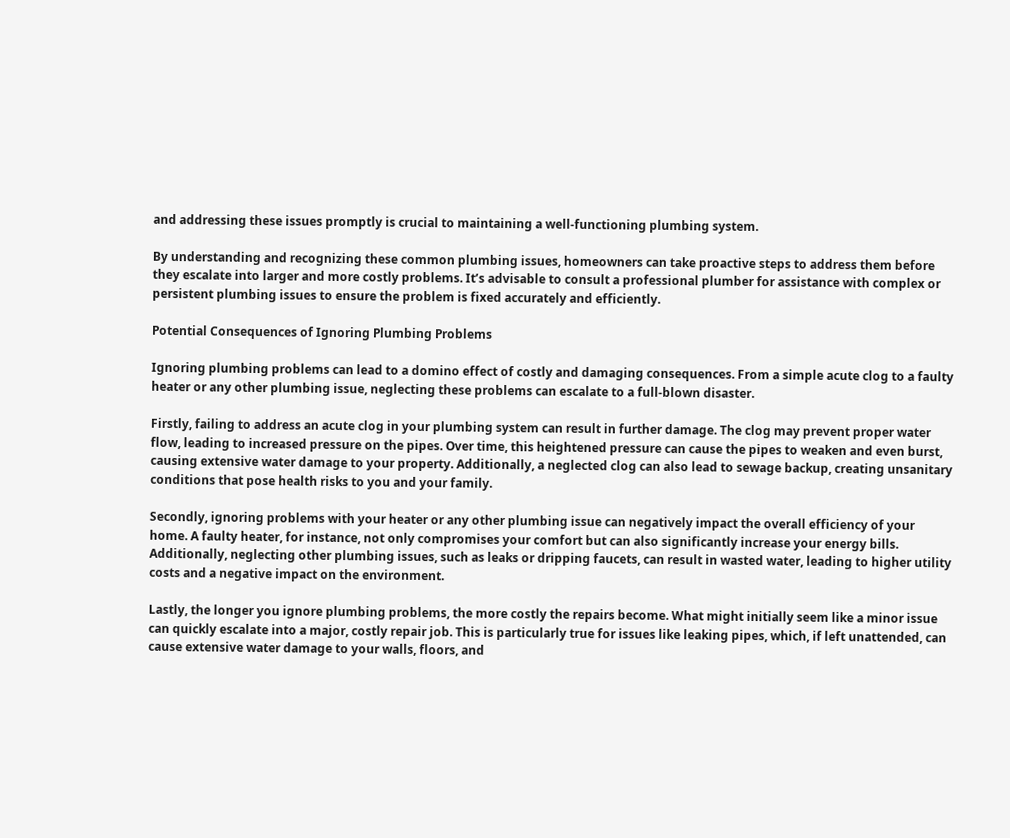and addressing these issues promptly is crucial to maintaining a well-functioning plumbing system.

By understanding and recognizing these common plumbing issues, homeowners can take proactive steps to address them before they escalate into larger and more costly problems. It’s advisable to consult a professional plumber for assistance with complex or persistent plumbing issues to ensure the problem is fixed accurately and efficiently.

Potential Consequences of Ignoring Plumbing Problems

Ignoring plumbing problems can lead to a domino effect of costly and damaging consequences. From a simple acute clog to a faulty heater or any other plumbing issue, neglecting these problems can escalate to a full-blown disaster.

Firstly, failing to address an acute clog in your plumbing system can result in further damage. The clog may prevent proper water flow, leading to increased pressure on the pipes. Over time, this heightened pressure can cause the pipes to weaken and even burst, causing extensive water damage to your property. Additionally, a neglected clog can also lead to sewage backup, creating unsanitary conditions that pose health risks to you and your family.

Secondly, ignoring problems with your heater or any other plumbing issue can negatively impact the overall efficiency of your home. A faulty heater, for instance, not only compromises your comfort but can also significantly increase your energy bills. Additionally, neglecting other plumbing issues, such as leaks or dripping faucets, can result in wasted water, leading to higher utility costs and a negative impact on the environment.

Lastly, the longer you ignore plumbing problems, the more costly the repairs become. What might initially seem like a minor issue can quickly escalate into a major, costly repair job. This is particularly true for issues like leaking pipes, which, if left unattended, can cause extensive water damage to your walls, floors, and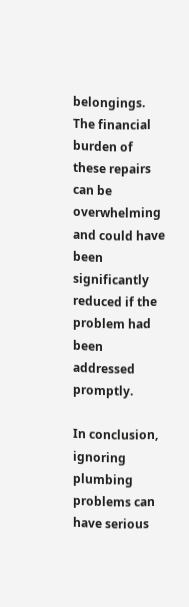belongings. The financial burden of these repairs can be overwhelming and could have been significantly reduced if the problem had been addressed promptly.

In conclusion, ignoring plumbing problems can have serious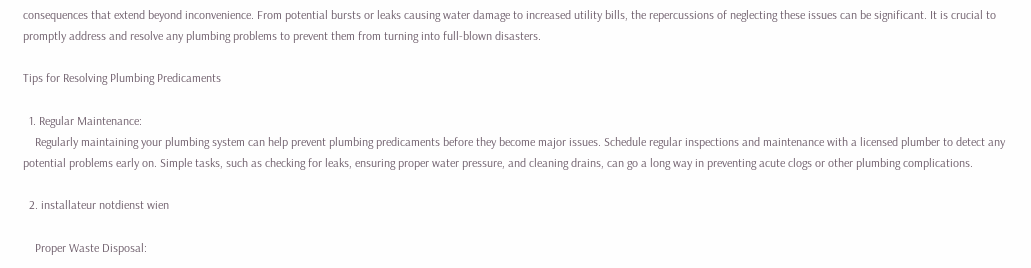consequences that extend beyond inconvenience. From potential bursts or leaks causing water damage to increased utility bills, the repercussions of neglecting these issues can be significant. It is crucial to promptly address and resolve any plumbing problems to prevent them from turning into full-blown disasters.

Tips for Resolving Plumbing Predicaments

  1. Regular Maintenance:
    Regularly maintaining your plumbing system can help prevent plumbing predicaments before they become major issues. Schedule regular inspections and maintenance with a licensed plumber to detect any potential problems early on. Simple tasks, such as checking for leaks, ensuring proper water pressure, and cleaning drains, can go a long way in preventing acute clogs or other plumbing complications.

  2. installateur notdienst wien

    Proper Waste Disposal: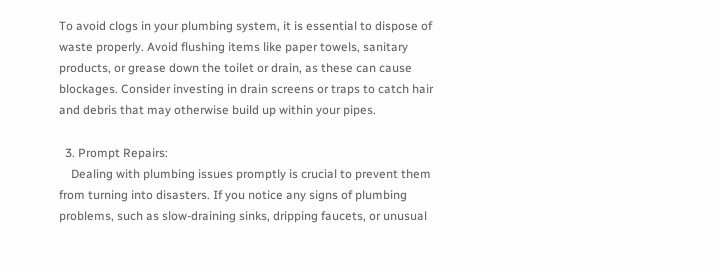To avoid clogs in your plumbing system, it is essential to dispose of waste properly. Avoid flushing items like paper towels, sanitary products, or grease down the toilet or drain, as these can cause blockages. Consider investing in drain screens or traps to catch hair and debris that may otherwise build up within your pipes.

  3. Prompt Repairs:
    Dealing with plumbing issues promptly is crucial to prevent them from turning into disasters. If you notice any signs of plumbing problems, such as slow-draining sinks, dripping faucets, or unusual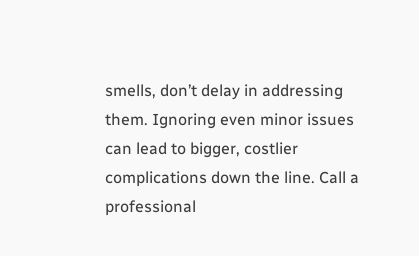smells, don’t delay in addressing them. Ignoring even minor issues can lead to bigger, costlier complications down the line. Call a professional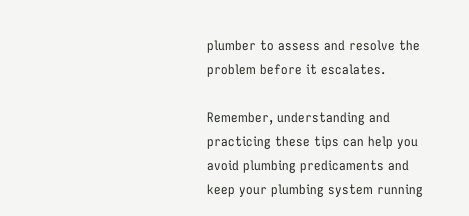plumber to assess and resolve the problem before it escalates.

Remember, understanding and practicing these tips can help you avoid plumbing predicaments and keep your plumbing system running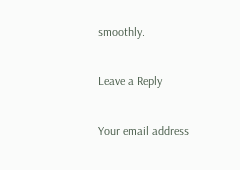smoothly.

Leave a Reply

Your email address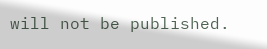will not be published.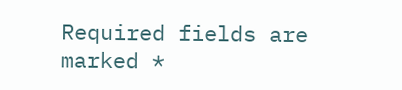Required fields are marked *